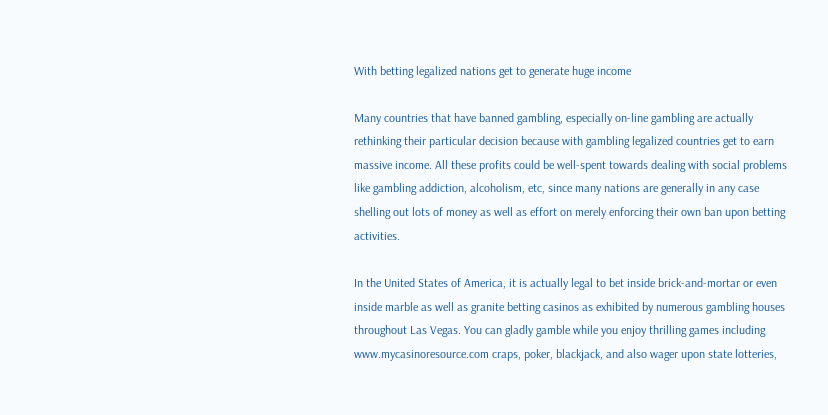With betting legalized nations get to generate huge income

Many countries that have banned gambling, especially on-line gambling are actually rethinking their particular decision because with gambling legalized countries get to earn massive income. All these profits could be well-spent towards dealing with social problems like gambling addiction, alcoholism, etc, since many nations are generally in any case shelling out lots of money as well as effort on merely enforcing their own ban upon betting activities.

In the United States of America, it is actually legal to bet inside brick-and-mortar or even inside marble as well as granite betting casinos as exhibited by numerous gambling houses throughout Las Vegas. You can gladly gamble while you enjoy thrilling games including www.mycasinoresource.com craps, poker, blackjack, and also wager upon state lotteries,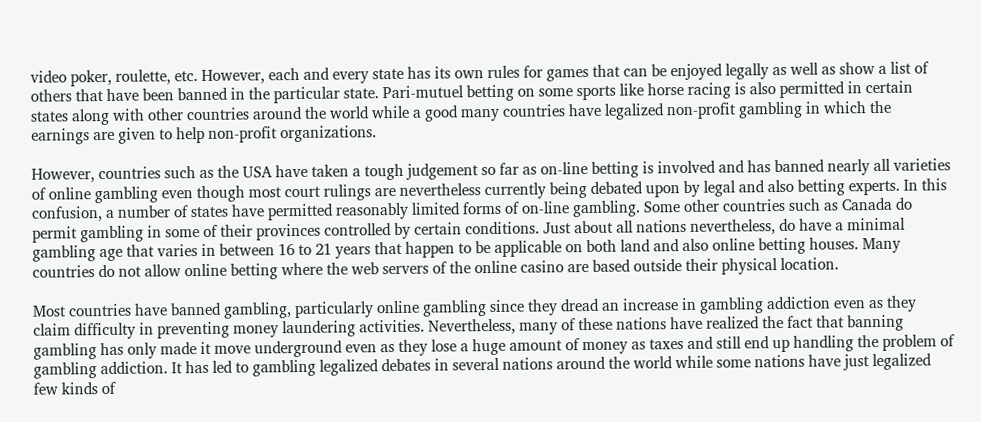video poker, roulette, etc. However, each and every state has its own rules for games that can be enjoyed legally as well as show a list of others that have been banned in the particular state. Pari-mutuel betting on some sports like horse racing is also permitted in certain states along with other countries around the world while a good many countries have legalized non-profit gambling in which the earnings are given to help non-profit organizations.

However, countries such as the USA have taken a tough judgement so far as on-line betting is involved and has banned nearly all varieties of online gambling even though most court rulings are nevertheless currently being debated upon by legal and also betting experts. In this confusion, a number of states have permitted reasonably limited forms of on-line gambling. Some other countries such as Canada do permit gambling in some of their provinces controlled by certain conditions. Just about all nations nevertheless, do have a minimal gambling age that varies in between 16 to 21 years that happen to be applicable on both land and also online betting houses. Many countries do not allow online betting where the web servers of the online casino are based outside their physical location.

Most countries have banned gambling, particularly online gambling since they dread an increase in gambling addiction even as they claim difficulty in preventing money laundering activities. Nevertheless, many of these nations have realized the fact that banning gambling has only made it move underground even as they lose a huge amount of money as taxes and still end up handling the problem of gambling addiction. It has led to gambling legalized debates in several nations around the world while some nations have just legalized few kinds of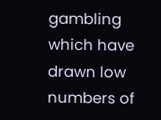gambling which have drawn low numbers of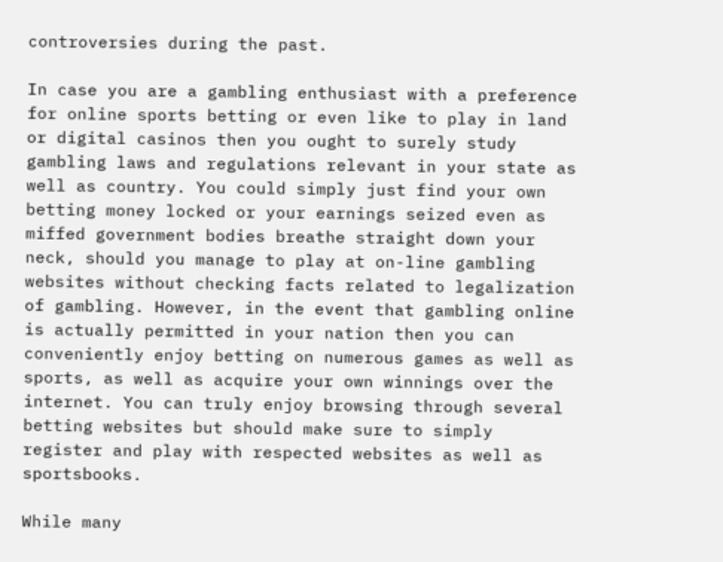controversies during the past.

In case you are a gambling enthusiast with a preference for online sports betting or even like to play in land or digital casinos then you ought to surely study gambling laws and regulations relevant in your state as well as country. You could simply just find your own betting money locked or your earnings seized even as miffed government bodies breathe straight down your neck, should you manage to play at on-line gambling websites without checking facts related to legalization of gambling. However, in the event that gambling online is actually permitted in your nation then you can conveniently enjoy betting on numerous games as well as sports, as well as acquire your own winnings over the internet. You can truly enjoy browsing through several betting websites but should make sure to simply register and play with respected websites as well as sportsbooks.

While many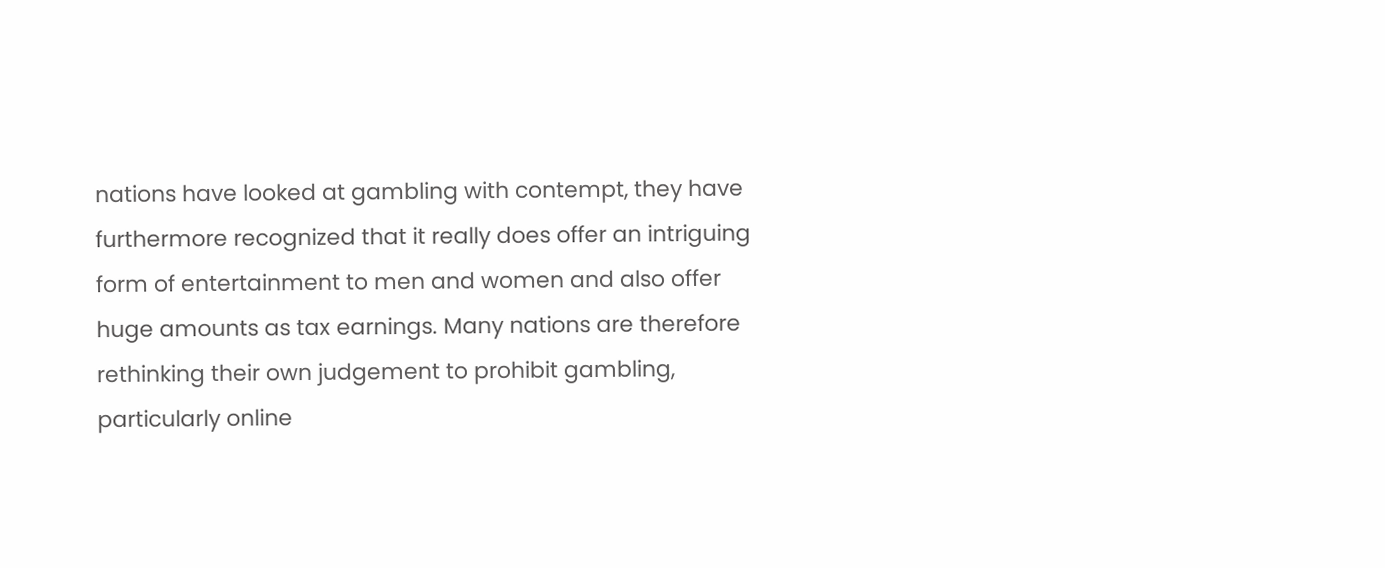nations have looked at gambling with contempt, they have furthermore recognized that it really does offer an intriguing form of entertainment to men and women and also offer huge amounts as tax earnings. Many nations are therefore rethinking their own judgement to prohibit gambling, particularly online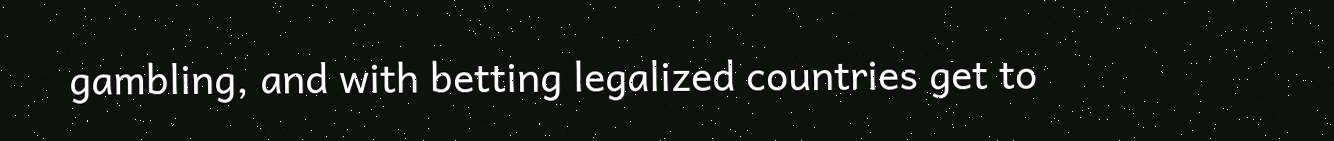gambling, and with betting legalized countries get to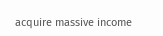acquire massive income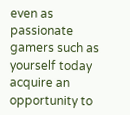even as passionate gamers such as yourself today acquire an opportunity to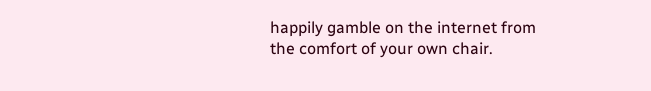happily gamble on the internet from the comfort of your own chair.